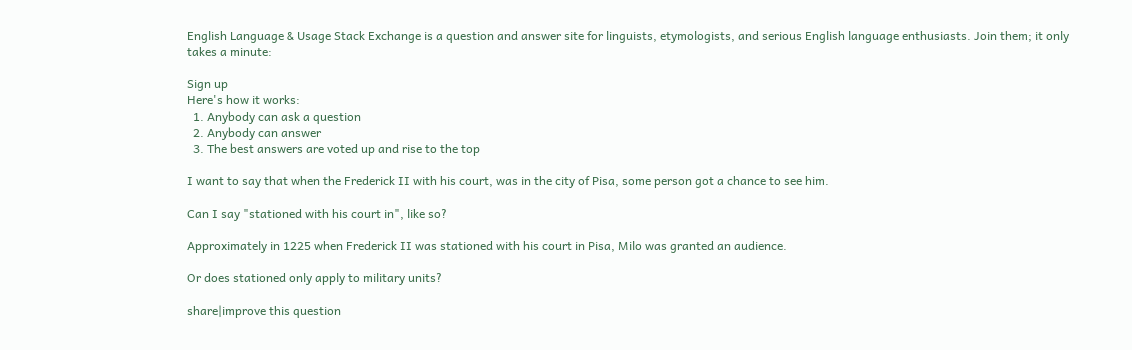English Language & Usage Stack Exchange is a question and answer site for linguists, etymologists, and serious English language enthusiasts. Join them; it only takes a minute:

Sign up
Here's how it works:
  1. Anybody can ask a question
  2. Anybody can answer
  3. The best answers are voted up and rise to the top

I want to say that when the Frederick II with his court, was in the city of Pisa, some person got a chance to see him.

Can I say "stationed with his court in", like so?

Approximately in 1225 when Frederick II was stationed with his court in Pisa, Milo was granted an audience.

Or does stationed only apply to military units?

share|improve this question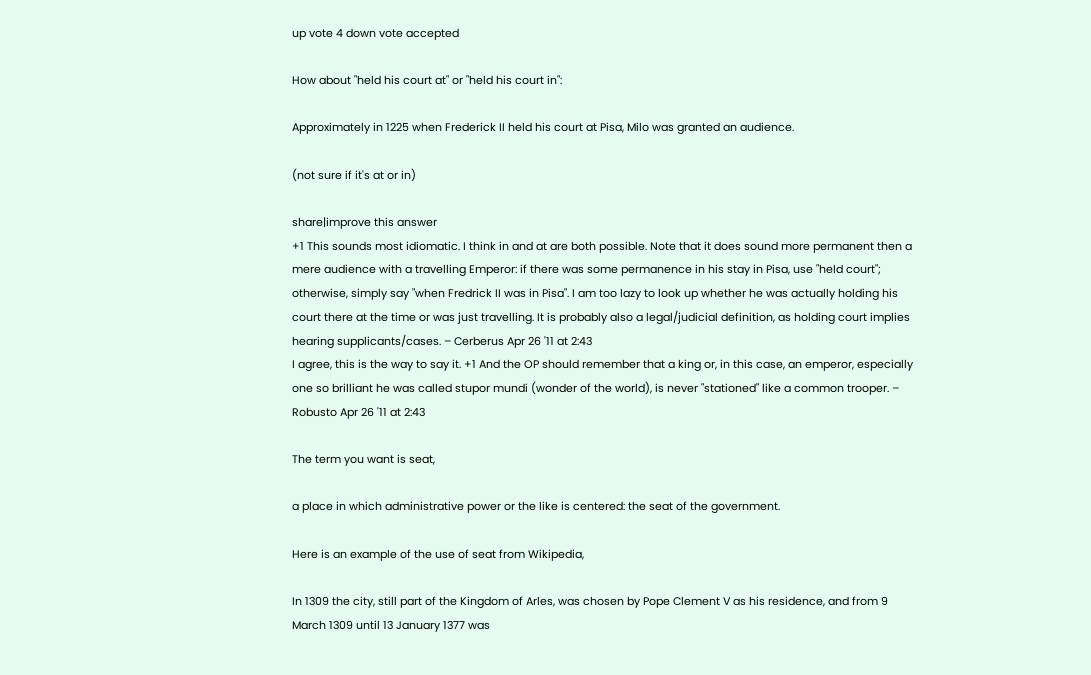up vote 4 down vote accepted

How about "held his court at" or "held his court in":

Approximately in 1225 when Frederick II held his court at Pisa, Milo was granted an audience.

(not sure if it's at or in)

share|improve this answer
+1 This sounds most idiomatic. I think in and at are both possible. Note that it does sound more permanent then a mere audience with a travelling Emperor: if there was some permanence in his stay in Pisa, use "held court"; otherwise, simply say "when Fredrick II was in Pisa". I am too lazy to look up whether he was actually holding his court there at the time or was just travelling. It is probably also a legal/judicial definition, as holding court implies hearing supplicants/cases. – Cerberus Apr 26 '11 at 2:43
I agree, this is the way to say it. +1 And the OP should remember that a king or, in this case, an emperor, especially one so brilliant he was called stupor mundi (wonder of the world), is never "stationed" like a common trooper. – Robusto Apr 26 '11 at 2:43

The term you want is seat,

a place in which administrative power or the like is centered: the seat of the government.

Here is an example of the use of seat from Wikipedia,

In 1309 the city, still part of the Kingdom of Arles, was chosen by Pope Clement V as his residence, and from 9 March 1309 until 13 January 1377 was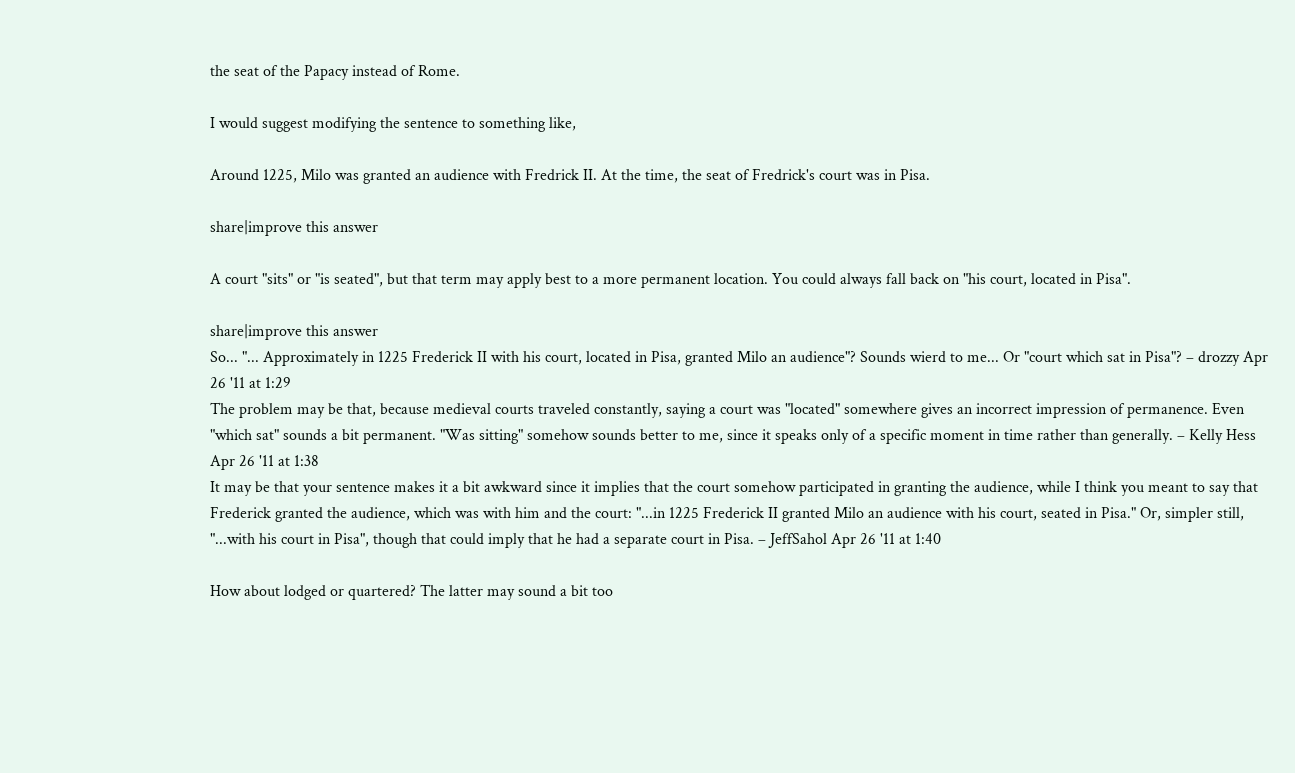the seat of the Papacy instead of Rome.

I would suggest modifying the sentence to something like,

Around 1225, Milo was granted an audience with Fredrick II. At the time, the seat of Fredrick's court was in Pisa.

share|improve this answer

A court "sits" or "is seated", but that term may apply best to a more permanent location. You could always fall back on "his court, located in Pisa".

share|improve this answer
So... "... Approximately in 1225 Frederick II with his court, located in Pisa, granted Milo an audience"? Sounds wierd to me... Or "court which sat in Pisa"? – drozzy Apr 26 '11 at 1:29
The problem may be that, because medieval courts traveled constantly, saying a court was "located" somewhere gives an incorrect impression of permanence. Even "which sat" sounds a bit permanent. "Was sitting" somehow sounds better to me, since it speaks only of a specific moment in time rather than generally. – Kelly Hess Apr 26 '11 at 1:38
It may be that your sentence makes it a bit awkward since it implies that the court somehow participated in granting the audience, while I think you meant to say that Frederick granted the audience, which was with him and the court: "...in 1225 Frederick II granted Milo an audience with his court, seated in Pisa." Or, simpler still, "...with his court in Pisa", though that could imply that he had a separate court in Pisa. – JeffSahol Apr 26 '11 at 1:40

How about lodged or quartered? The latter may sound a bit too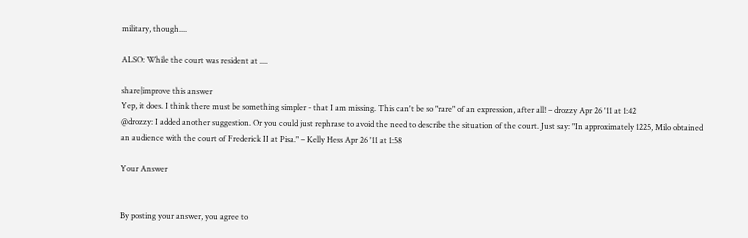military, though....

ALSO: While the court was resident at ....

share|improve this answer
Yep, it does. I think there must be something simpler - that I am missing. This can't be so "rare" of an expression, after all! – drozzy Apr 26 '11 at 1:42
@drozzy: I added another suggestion. Or you could just rephrase to avoid the need to describe the situation of the court. Just say: "In approximately 1225, Milo obtained an audience with the court of Frederick II at Pisa." – Kelly Hess Apr 26 '11 at 1:58

Your Answer


By posting your answer, you agree to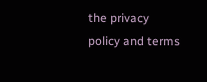the privacy policy and terms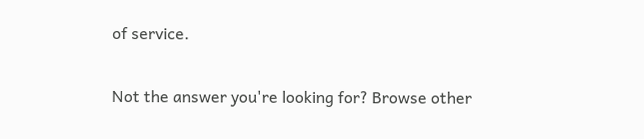of service.

Not the answer you're looking for? Browse other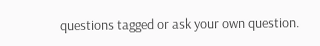questions tagged or ask your own question.